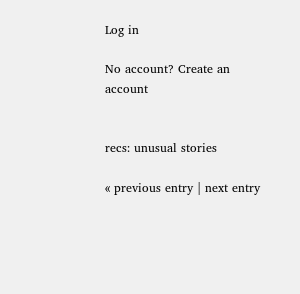Log in

No account? Create an account


recs: unusual stories

« previous entry | next entry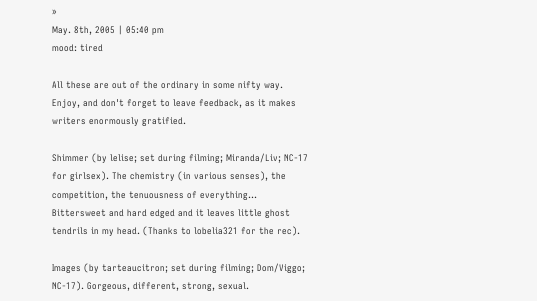»
May. 8th, 2005 | 05:40 pm
mood: tired

All these are out of the ordinary in some nifty way. Enjoy, and don't forget to leave feedback, as it makes writers enormously gratified.

Shimmer (by lelise; set during filming; Miranda/Liv; NC-17 for girlsex). The chemistry (in various senses), the competition, the tenuousness of everything... Bittersweet and hard edged and it leaves little ghost tendrils in my head. (Thanks to lobelia321 for the rec).

Images (by tarteaucitron; set during filming; Dom/Viggo; NC-17). Gorgeous, different, strong, sexual.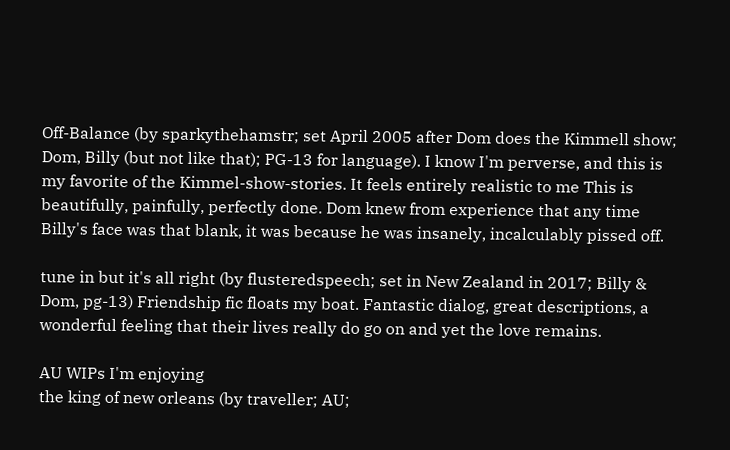Off-Balance (by sparkythehamstr; set April 2005 after Dom does the Kimmell show; Dom, Billy (but not like that); PG-13 for language). I know I'm perverse, and this is my favorite of the Kimmel-show-stories. It feels entirely realistic to me This is beautifully, painfully, perfectly done. Dom knew from experience that any time Billy's face was that blank, it was because he was insanely, incalculably pissed off.

tune in but it's all right (by flusteredspeech; set in New Zealand in 2017; Billy & Dom, pg-13) Friendship fic floats my boat. Fantastic dialog, great descriptions, a wonderful feeling that their lives really do go on and yet the love remains.

AU WIPs I'm enjoying
the king of new orleans (by traveller; AU;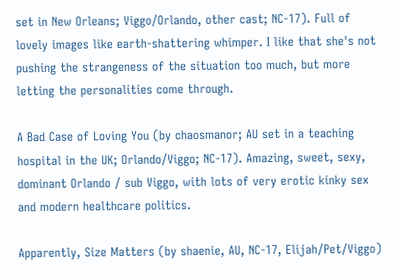set in New Orleans; Viggo/Orlando, other cast; NC-17). Full of lovely images like earth-shattering whimper. I like that she's not pushing the strangeness of the situation too much, but more letting the personalities come through.

A Bad Case of Loving You (by chaosmanor; AU set in a teaching hospital in the UK; Orlando/Viggo; NC-17). Amazing, sweet, sexy, dominant Orlando / sub Viggo, with lots of very erotic kinky sex and modern healthcare politics.

Apparently, Size Matters (by shaenie, AU, NC-17, Elijah/Pet/Viggo)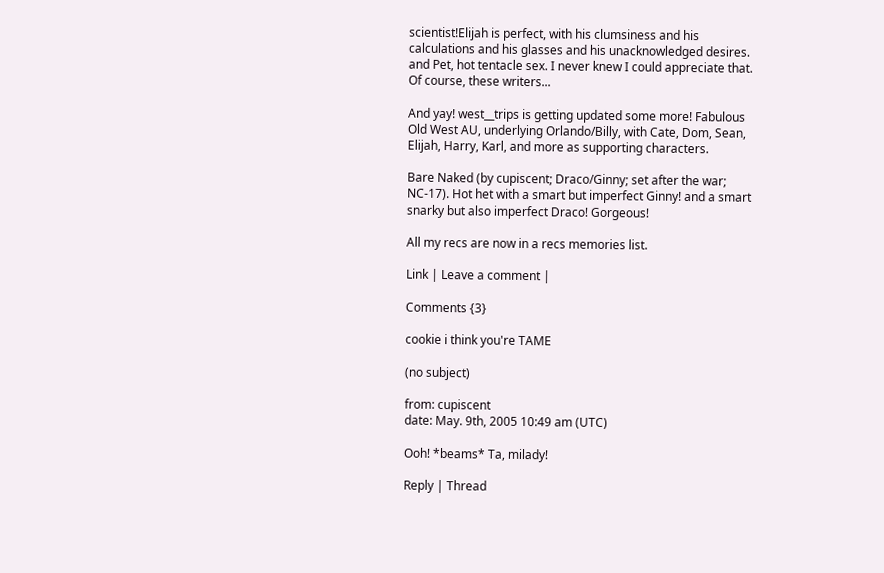scientist!Elijah is perfect, with his clumsiness and his calculations and his glasses and his unacknowledged desires. and Pet, hot tentacle sex. I never knew I could appreciate that. Of course, these writers...

And yay! west__trips is getting updated some more! Fabulous Old West AU, underlying Orlando/Billy, with Cate, Dom, Sean, Elijah, Harry, Karl, and more as supporting characters.

Bare Naked (by cupiscent; Draco/Ginny; set after the war; NC-17). Hot het with a smart but imperfect Ginny! and a smart snarky but also imperfect Draco! Gorgeous!

All my recs are now in a recs memories list.

Link | Leave a comment |

Comments {3}

cookie i think you're TAME

(no subject)

from: cupiscent
date: May. 9th, 2005 10:49 am (UTC)

Ooh! *beams* Ta, milady!

Reply | Thread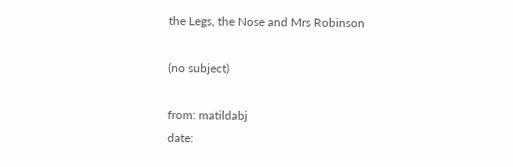the Legs, the Nose and Mrs Robinson

(no subject)

from: matildabj
date: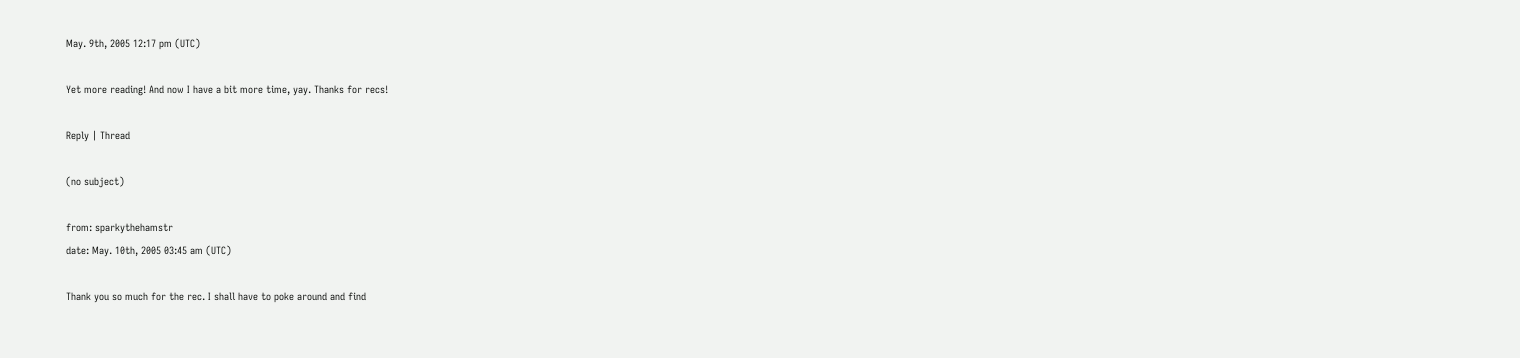May. 9th, 2005 12:17 pm (UTC)

Yet more reading! And now I have a bit more time, yay. Thanks for recs!

Reply | Thread

(no subject)

from: sparkythehamstr
date: May. 10th, 2005 03:45 am (UTC)

Thank you so much for the rec. I shall have to poke around and find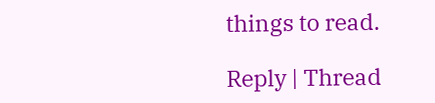things to read.

Reply | Thread